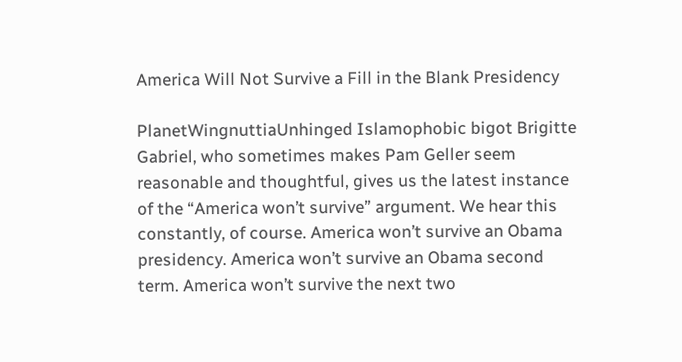America Will Not Survive a Fill in the Blank Presidency

PlanetWingnuttiaUnhinged Islamophobic bigot Brigitte Gabriel, who sometimes makes Pam Geller seem reasonable and thoughtful, gives us the latest instance of the “America won’t survive” argument. We hear this constantly, of course. America won’t survive an Obama presidency. America won’t survive an Obama second term. America won’t survive the next two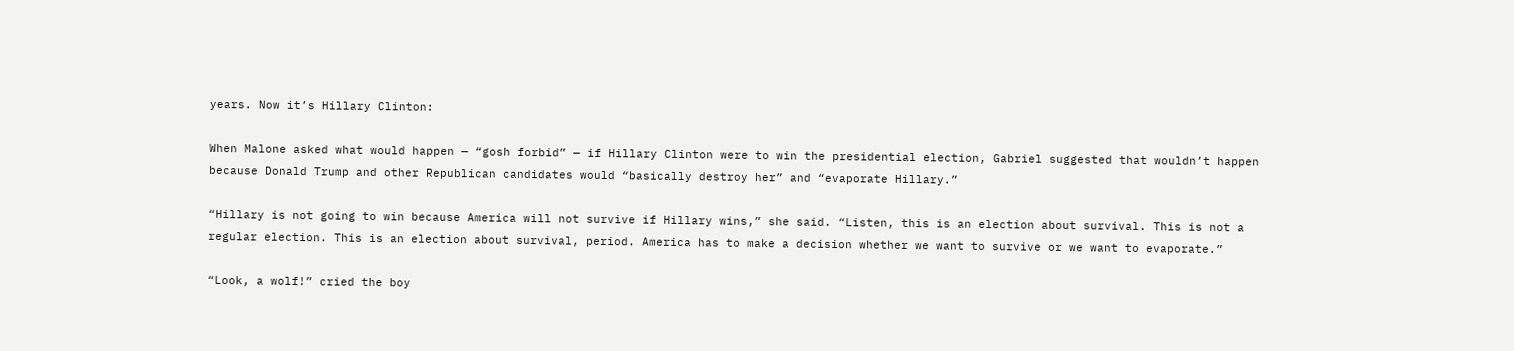years. Now it’s Hillary Clinton:

When Malone asked what would happen — “gosh forbid” — if Hillary Clinton were to win the presidential election, Gabriel suggested that wouldn’t happen because Donald Trump and other Republican candidates would “basically destroy her” and “evaporate Hillary.”

“Hillary is not going to win because America will not survive if Hillary wins,” she said. “Listen, this is an election about survival. This is not a regular election. This is an election about survival, period. America has to make a decision whether we want to survive or we want to evaporate.”

“Look, a wolf!” cried the boy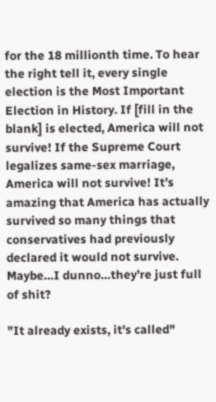for the 18 millionth time. To hear the right tell it, every single election is the Most Important Election in History. If [fill in the blank] is elected, America will not survive! If the Supreme Court legalizes same-sex marriage, America will not survive! It’s amazing that America has actually survived so many things that conservatives had previously declared it would not survive. Maybe…I dunno…they’re just full of shit?

"It already exists, it's called"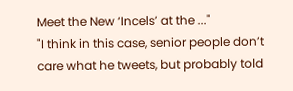Meet the New ‘Incels’ at the ..."
"I think in this case, senior people don’t care what he tweets, but probably told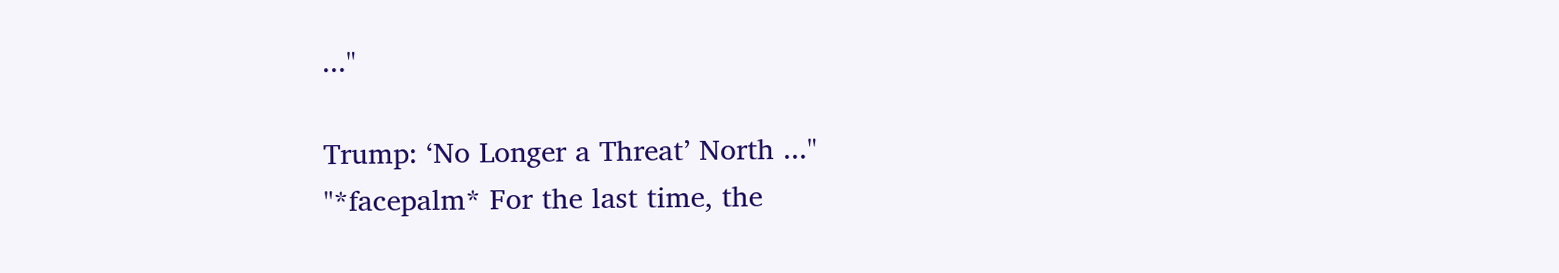..."

Trump: ‘No Longer a Threat’ North ..."
"*facepalm* For the last time, the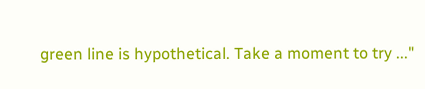green line is hypothetical. Take a moment to try ..."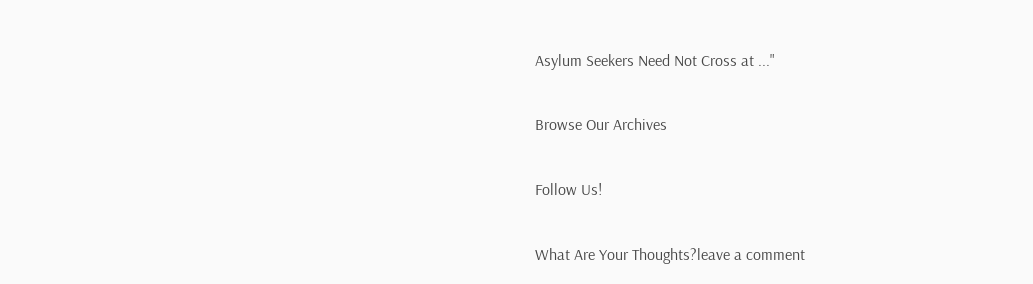Asylum Seekers Need Not Cross at ..."

Browse Our Archives

Follow Us!

What Are Your Thoughts?leave a comment